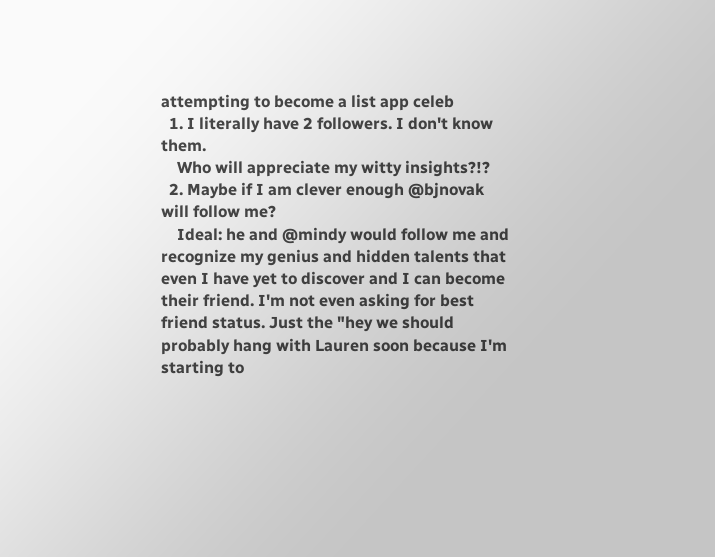attempting to become a list app celeb
  1. I literally have 2 followers. I don't know them.
    Who will appreciate my witty insights?!?
  2. Maybe if I am clever enough @bjnovak will follow me?
    Ideal: he and @mindy would follow me and recognize my genius and hidden talents that even I have yet to discover and I can become their friend. I'm not even asking for best friend status. Just the "hey we should probably hang with Lauren soon because I'm starting to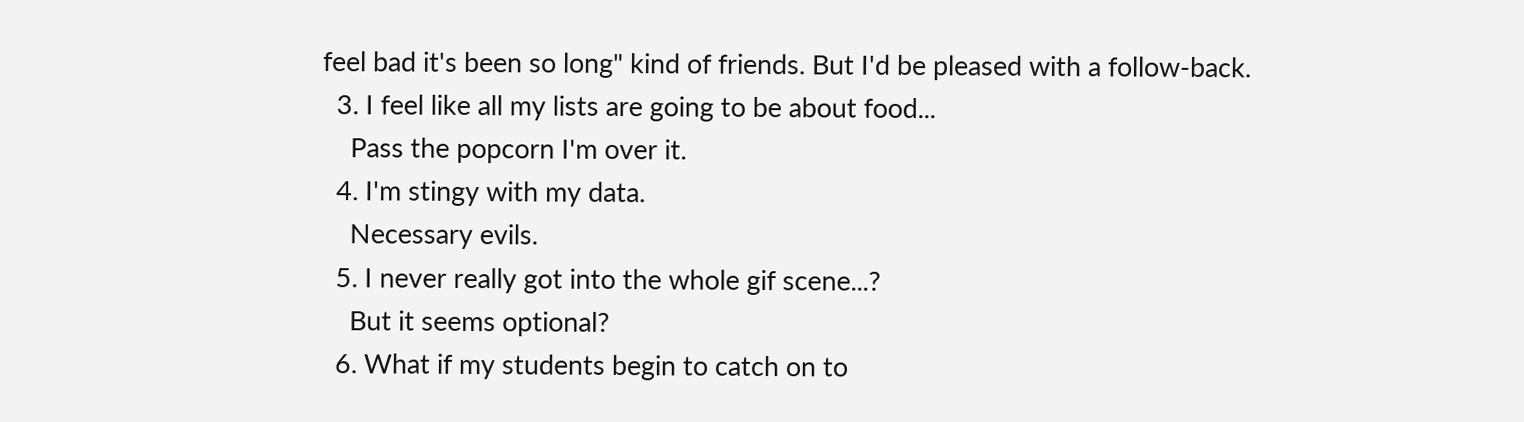feel bad it's been so long" kind of friends. But I'd be pleased with a follow-back.
  3. I feel like all my lists are going to be about food...
    Pass the popcorn I'm over it.
  4. I'm stingy with my data.
    Necessary evils.
  5. I never really got into the whole gif scene...?
    But it seems optional?
  6. What if my students begin to catch on to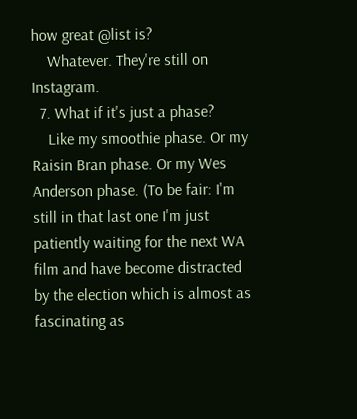how great @list is?
    Whatever. They're still on Instagram.
  7. What if it's just a phase?
    Like my smoothie phase. Or my Raisin Bran phase. Or my Wes Anderson phase. (To be fair: I'm still in that last one I'm just patiently waiting for the next WA film and have become distracted by the election which is almost as fascinating as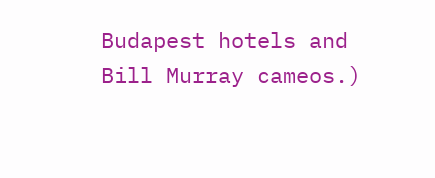Budapest hotels and Bill Murray cameos.)